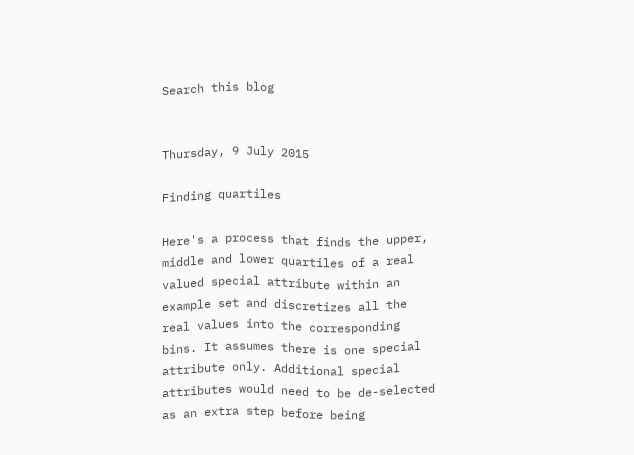Search this blog


Thursday, 9 July 2015

Finding quartiles

Here's a process that finds the upper, middle and lower quartiles of a real valued special attribute within an example set and discretizes all the real values into the corresponding bins. It assumes there is one special attribute only. Additional special attributes would need to be de-selected as an extra step before being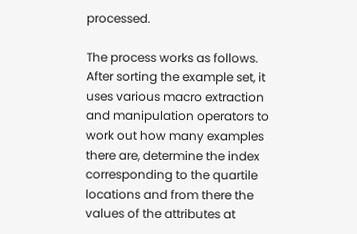processed.

The process works as follows. After sorting the example set, it uses various macro extraction and manipulation operators to work out how many examples there are, determine the index corresponding to the quartile locations and from there the values of the attributes at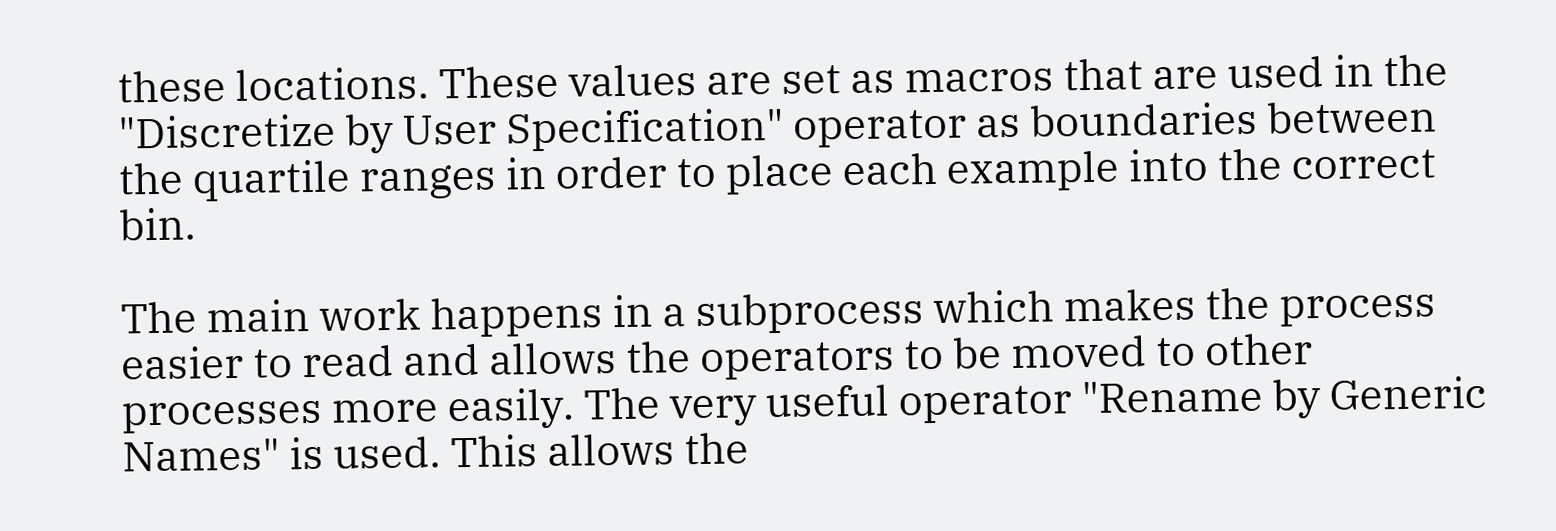these locations. These values are set as macros that are used in the "Discretize by User Specification" operator as boundaries between the quartile ranges in order to place each example into the correct bin.

The main work happens in a subprocess which makes the process easier to read and allows the operators to be moved to other processes more easily. The very useful operator "Rename by Generic Names" is used. This allows the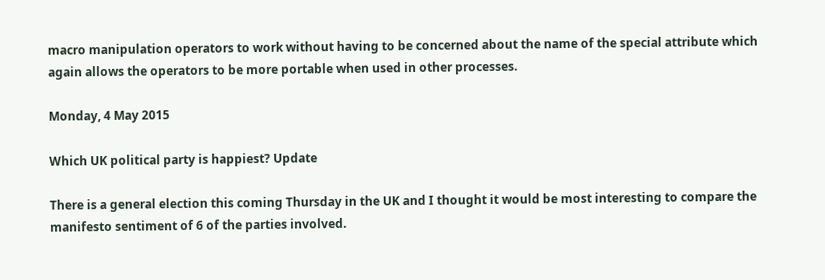macro manipulation operators to work without having to be concerned about the name of the special attribute which again allows the operators to be more portable when used in other processes.

Monday, 4 May 2015

Which UK political party is happiest? Update

There is a general election this coming Thursday in the UK and I thought it would be most interesting to compare the manifesto sentiment of 6 of the parties involved.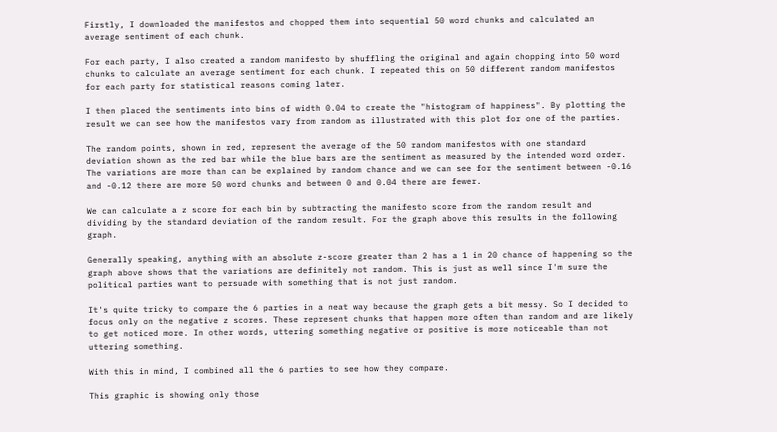Firstly, I downloaded the manifestos and chopped them into sequential 50 word chunks and calculated an average sentiment of each chunk.

For each party, I also created a random manifesto by shuffling the original and again chopping into 50 word chunks to calculate an average sentiment for each chunk. I repeated this on 50 different random manifestos for each party for statistical reasons coming later.

I then placed the sentiments into bins of width 0.04 to create the "histogram of happiness". By plotting the result we can see how the manifestos vary from random as illustrated with this plot for one of the parties.

The random points, shown in red, represent the average of the 50 random manifestos with one standard deviation shown as the red bar while the blue bars are the sentiment as measured by the intended word order. The variations are more than can be explained by random chance and we can see for the sentiment between -0.16 and -0.12 there are more 50 word chunks and between 0 and 0.04 there are fewer.

We can calculate a z score for each bin by subtracting the manifesto score from the random result and dividing by the standard deviation of the random result. For the graph above this results in the following graph.

Generally speaking, anything with an absolute z-score greater than 2 has a 1 in 20 chance of happening so the graph above shows that the variations are definitely not random. This is just as well since I'm sure the political parties want to persuade with something that is not just random.

It's quite tricky to compare the 6 parties in a neat way because the graph gets a bit messy. So I decided to focus only on the negative z scores. These represent chunks that happen more often than random and are likely to get noticed more. In other words, uttering something negative or positive is more noticeable than not uttering something.

With this in mind, I combined all the 6 parties to see how they compare.

This graphic is showing only those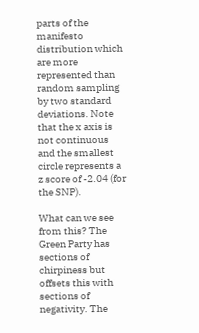parts of the manifesto distribution which are more represented than random sampling by two standard deviations. Note that the x axis is not continuous and the smallest circle represents a z score of -2.04 (for the SNP).

What can we see from this? The Green Party has sections of chirpiness but offsets this with sections of negativity. The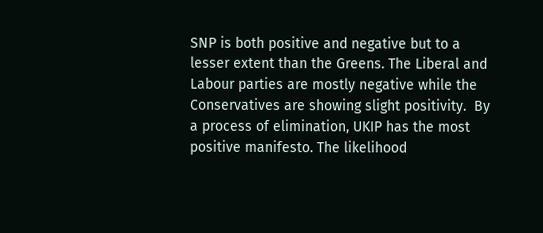SNP is both positive and negative but to a lesser extent than the Greens. The Liberal and Labour parties are mostly negative while the Conservatives are showing slight positivity.  By a process of elimination, UKIP has the most positive manifesto. The likelihood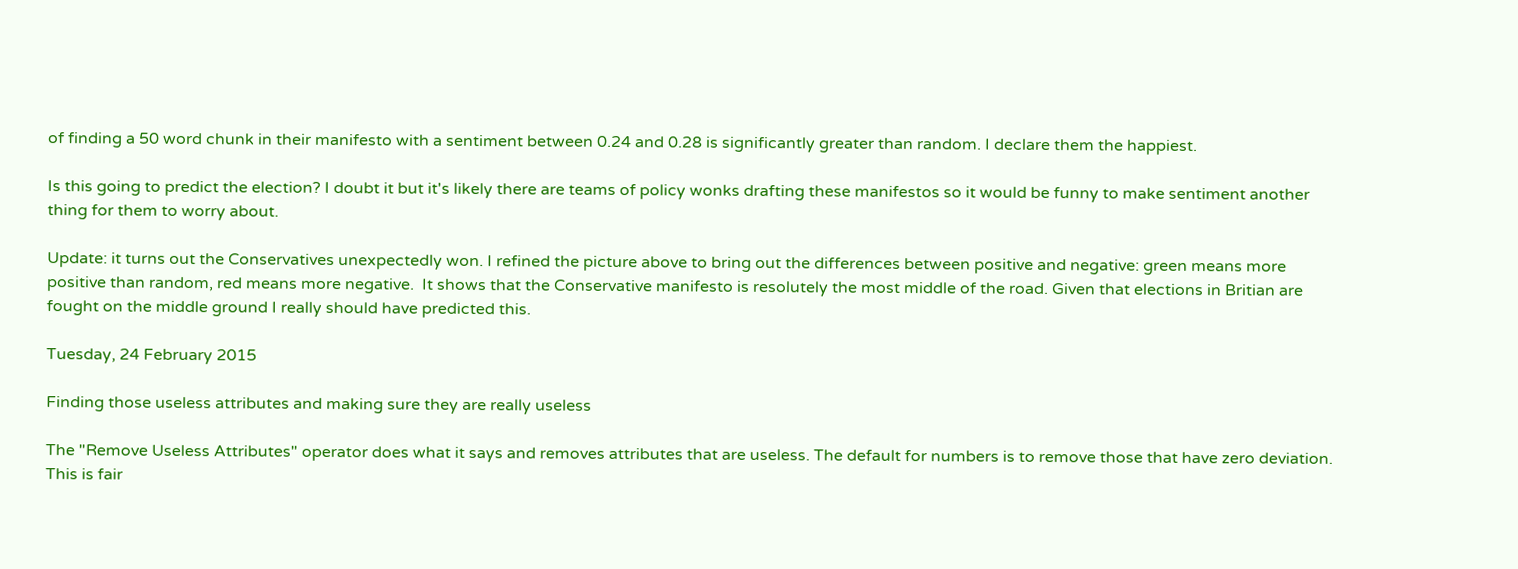of finding a 50 word chunk in their manifesto with a sentiment between 0.24 and 0.28 is significantly greater than random. I declare them the happiest.

Is this going to predict the election? I doubt it but it's likely there are teams of policy wonks drafting these manifestos so it would be funny to make sentiment another thing for them to worry about.

Update: it turns out the Conservatives unexpectedly won. I refined the picture above to bring out the differences between positive and negative: green means more positive than random, red means more negative.  It shows that the Conservative manifesto is resolutely the most middle of the road. Given that elections in Britian are fought on the middle ground I really should have predicted this.

Tuesday, 24 February 2015

Finding those useless attributes and making sure they are really useless

The "Remove Useless Attributes" operator does what it says and removes attributes that are useless. The default for numbers is to remove those that have zero deviation. This is fair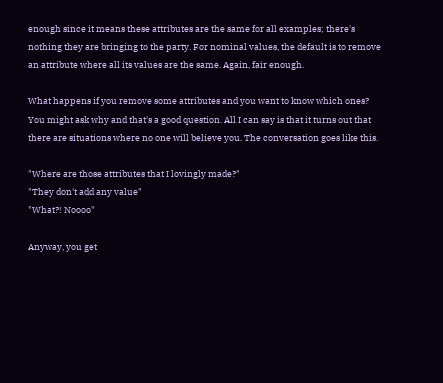enough since it means these attributes are the same for all examples; there's nothing they are bringing to the party. For nominal values, the default is to remove an attribute where all its values are the same. Again, fair enough.

What happens if you remove some attributes and you want to know which ones? You might ask why and that's a good question. All I can say is that it turns out that there are situations where no one will believe you. The conversation goes like this.

"Where are those attributes that I lovingly made?"
"They don't add any value"
"What?! Noooo"

Anyway, you get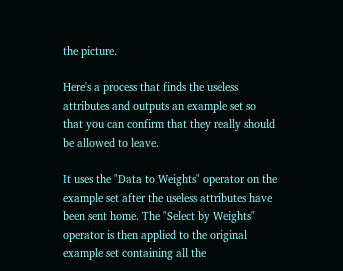the picture.

Here's a process that finds the useless attributes and outputs an example set so that you can confirm that they really should be allowed to leave.

It uses the "Data to Weights" operator on the example set after the useless attributes have been sent home. The "Select by Weights" operator is then applied to the original example set containing all the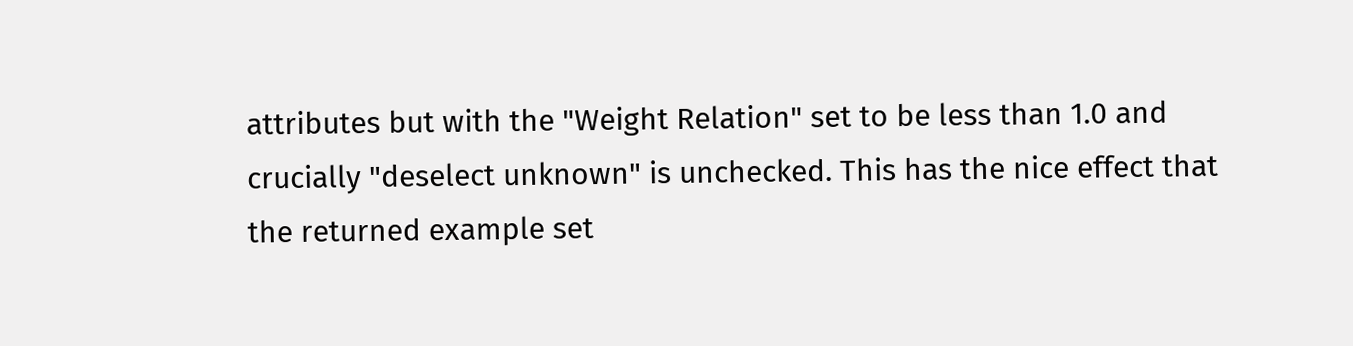attributes but with the "Weight Relation" set to be less than 1.0 and crucially "deselect unknown" is unchecked. This has the nice effect that the returned example set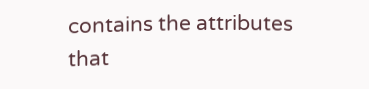contains the attributes that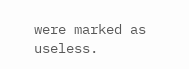were marked as useless.